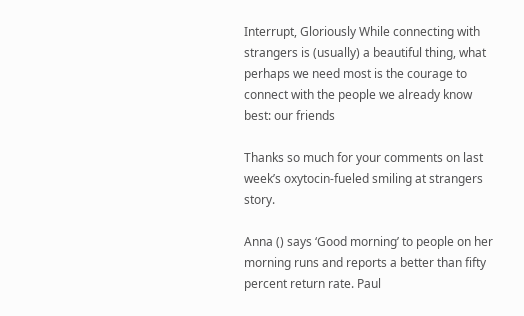Interrupt, Gloriously While connecting with strangers is (usually) a beautiful thing, what perhaps we need most is the courage to connect with the people we already know best: our friends

Thanks so much for your comments on last week’s oxytocin-fueled smiling at strangers story.

Anna () says ‘Good morning’ to people on her morning runs and reports a better than fifty percent return rate. Paul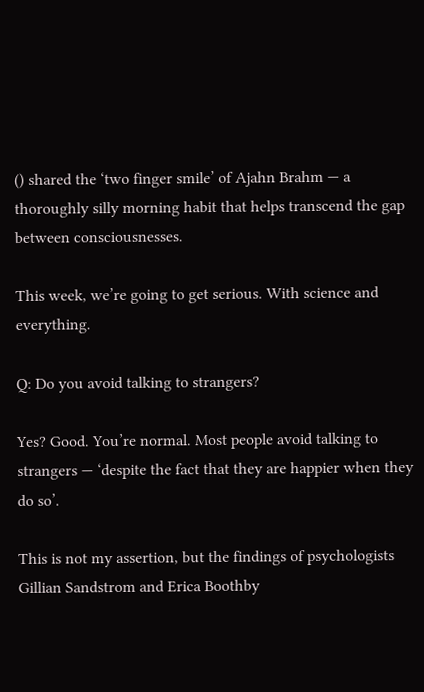() shared the ‘two finger smile’ of Ajahn Brahm — a thoroughly silly morning habit that helps transcend the gap between consciousnesses.

This week, we’re going to get serious. With science and everything.

Q: Do you avoid talking to strangers?

Yes? Good. You’re normal. Most people avoid talking to strangers — ‘despite the fact that they are happier when they do so’.

This is not my assertion, but the findings of psychologists Gillian Sandstrom and Erica Boothby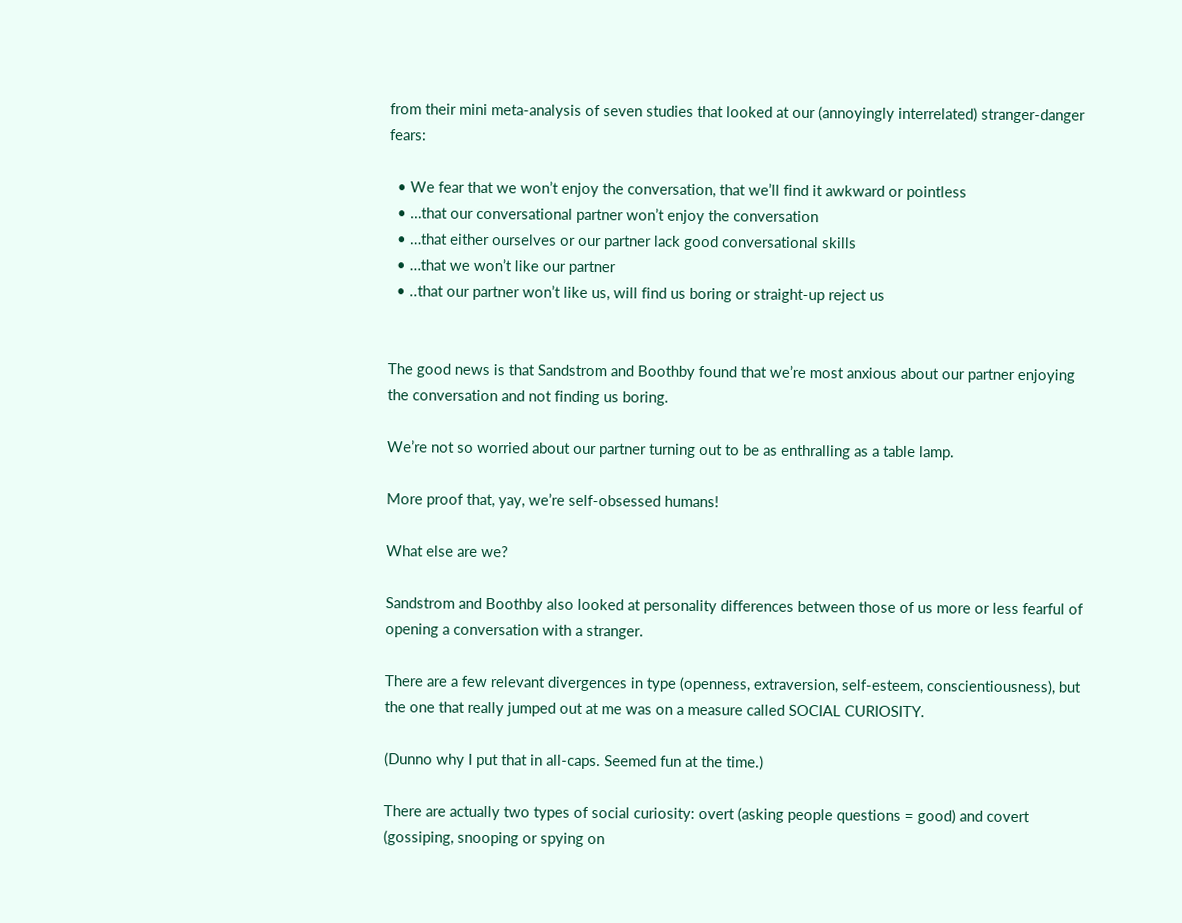from their mini meta-analysis of seven studies that looked at our (annoyingly interrelated) stranger-danger fears:

  • We fear that we won’t enjoy the conversation, that we’ll find it awkward or pointless
  • …that our conversational partner won’t enjoy the conversation
  • …that either ourselves or our partner lack good conversational skills
  • …that we won’t like our partner
  • ..that our partner won’t like us, will find us boring or straight-up reject us


The good news is that Sandstrom and Boothby found that we’re most anxious about our partner enjoying the conversation and not finding us boring.

We’re not so worried about our partner turning out to be as enthralling as a table lamp.

More proof that, yay, we’re self-obsessed humans!

What else are we?

Sandstrom and Boothby also looked at personality differences between those of us more or less fearful of opening a conversation with a stranger.

There are a few relevant divergences in type (openness, extraversion, self-esteem, conscientiousness), but the one that really jumped out at me was on a measure called SOCIAL CURIOSITY.

(Dunno why I put that in all-caps. Seemed fun at the time.)

There are actually two types of social curiosity: overt (asking people questions = good) and covert (gossiping, snooping or spying on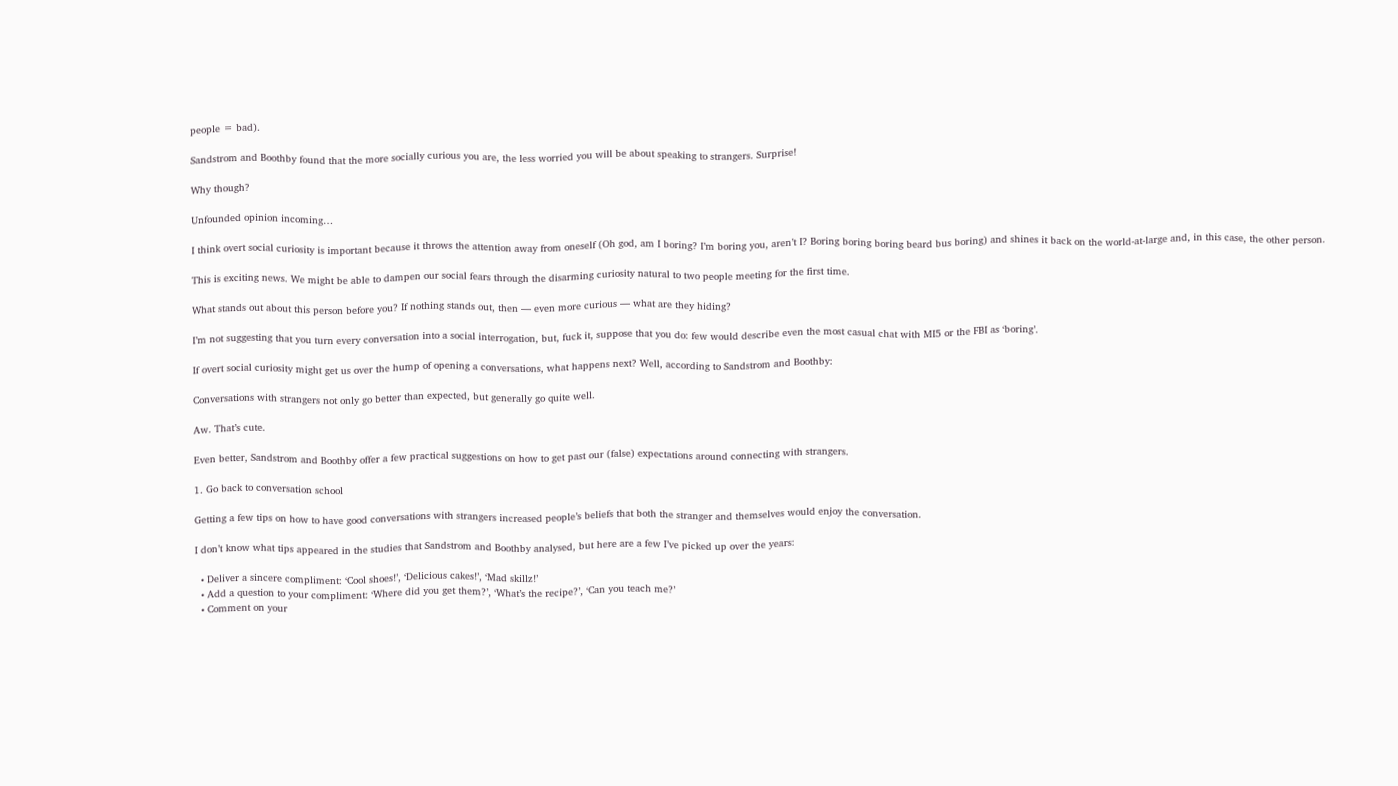people = bad).

Sandstrom and Boothby found that the more socially curious you are, the less worried you will be about speaking to strangers. Surprise!

Why though?

Unfounded opinion incoming…

I think overt social curiosity is important because it throws the attention away from oneself (Oh god, am I boring? I’m boring you, aren’t I? Boring boring boring beard bus boring) and shines it back on the world-at-large and, in this case, the other person.

This is exciting news. We might be able to dampen our social fears through the disarming curiosity natural to two people meeting for the first time.

What stands out about this person before you? If nothing stands out, then — even more curious — what are they hiding?

I’m not suggesting that you turn every conversation into a social interrogation, but, fuck it, suppose that you do: few would describe even the most casual chat with MI5 or the FBI as ‘boring’.

If overt social curiosity might get us over the hump of opening a conversations, what happens next? Well, according to Sandstrom and Boothby:

Conversations with strangers not only go better than expected, but generally go quite well.

Aw. That’s cute.

Even better, Sandstrom and Boothby offer a few practical suggestions on how to get past our (false) expectations around connecting with strangers.

1. Go back to conversation school

Getting a few tips on how to have good conversations with strangers increased people’s beliefs that both the stranger and themselves would enjoy the conversation.

I don’t know what tips appeared in the studies that Sandstrom and Boothby analysed, but here are a few I’ve picked up over the years:

  • Deliver a sincere compliment: ‘Cool shoes!’, ‘Delicious cakes!’, ‘Mad skillz!’
  • Add a question to your compliment: ‘Where did you get them?’, ‘What’s the recipe?’, ‘Can you teach me?’
  • Comment on your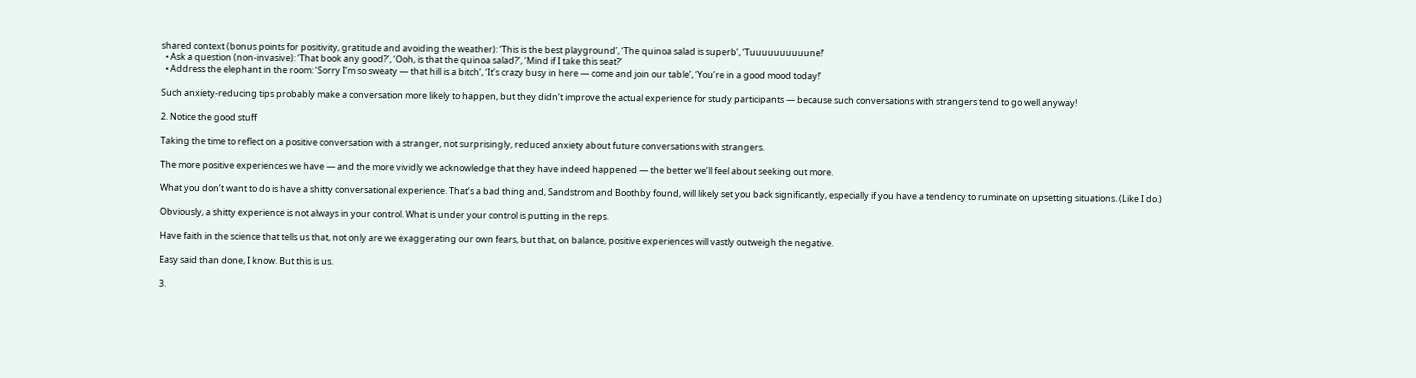shared context (bonus points for positivity, gratitude and avoiding the weather): ‘This is the best playground’, ‘The quinoa salad is superb’, ‘Tuuuuuuuuuune!’
  • Ask a question (non-invasive): ‘That book any good?’, ‘Ooh, is that the quinoa salad?’, ‘Mind if I take this seat?’
  • Address the elephant in the room: ‘Sorry I’m so sweaty — that hill is a bitch’, ‘It’s crazy busy in here — come and join our table’, ‘You’re in a good mood today!’

Such anxiety-reducing tips probably make a conversation more likely to happen, but they didn’t improve the actual experience for study participants — because such conversations with strangers tend to go well anyway!

2. Notice the good stuff

Taking the time to reflect on a positive conversation with a stranger, not surprisingly, reduced anxiety about future conversations with strangers.

The more positive experiences we have — and the more vividly we acknowledge that they have indeed happened — the better we’ll feel about seeking out more.

What you don’t want to do is have a shitty conversational experience. That’s a bad thing and, Sandstrom and Boothby found, will likely set you back significantly, especially if you have a tendency to ruminate on upsetting situations. (Like I do.)

Obviously, a shitty experience is not always in your control. What is under your control is putting in the reps.

Have faith in the science that tells us that, not only are we exaggerating our own fears, but that, on balance, positive experiences will vastly outweigh the negative.

Easy said than done, I know. But this is us.

3.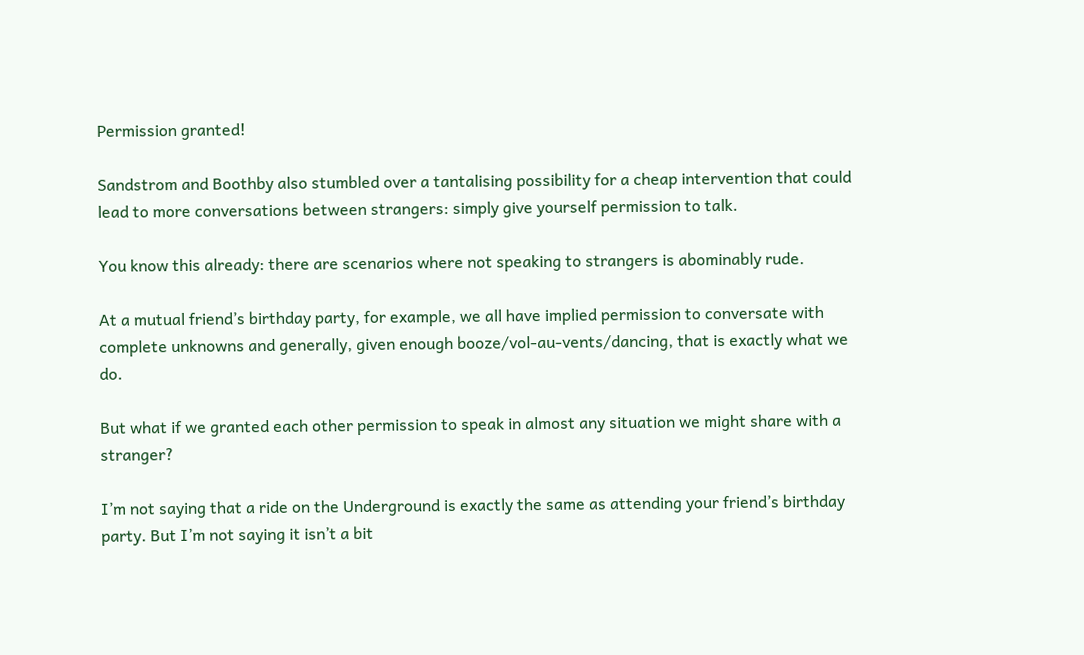Permission granted!

Sandstrom and Boothby also stumbled over a tantalising possibility for a cheap intervention that could lead to more conversations between strangers: simply give yourself permission to talk.

You know this already: there are scenarios where not speaking to strangers is abominably rude.

At a mutual friend’s birthday party, for example, we all have implied permission to conversate with complete unknowns and generally, given enough booze/vol-au-vents/dancing, that is exactly what we do.

But what if we granted each other permission to speak in almost any situation we might share with a stranger?

I’m not saying that a ride on the Underground is exactly the same as attending your friend’s birthday party. But I’m not saying it isn’t a bit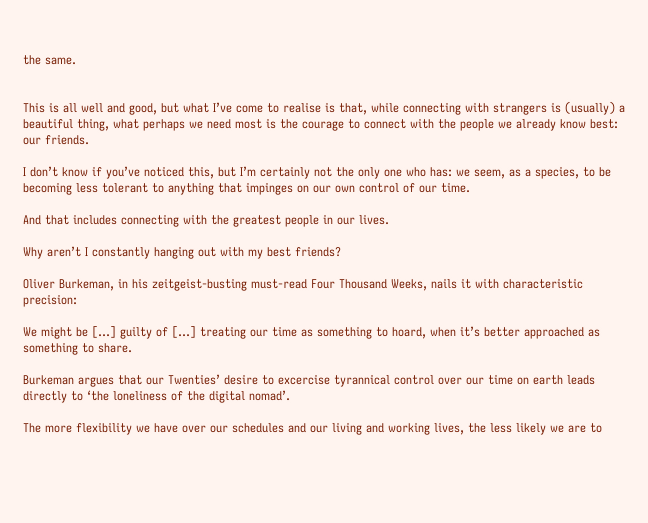the same.


This is all well and good, but what I’ve come to realise is that, while connecting with strangers is (usually) a beautiful thing, what perhaps we need most is the courage to connect with the people we already know best: our friends.

I don’t know if you’ve noticed this, but I’m certainly not the only one who has: we seem, as a species, to be becoming less tolerant to anything that impinges on our own control of our time.

And that includes connecting with the greatest people in our lives.

Why aren’t I constantly hanging out with my best friends?

Oliver Burkeman, in his zeitgeist-busting must-read Four Thousand Weeks, nails it with characteristic precision:

We might be […] guilty of […] treating our time as something to hoard, when it’s better approached as something to share.

Burkeman argues that our Twenties’ desire to excercise tyrannical control over our time on earth leads directly to ‘the loneliness of the digital nomad’.

The more flexibility we have over our schedules and our living and working lives, the less likely we are to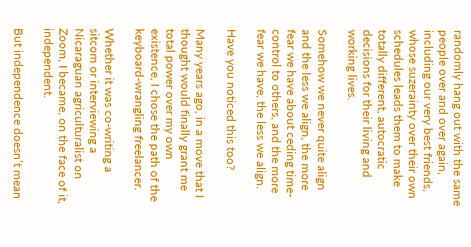randomly hang out with the same people over and over again, including our very best friends, whose suzerainty over their own schedules leads them to make totally different, autocratic decisions for their living and working lives.

Somehow we never quite align and the less we align, the more fear we have about ceding time-control to others, and the more fear we have, the less we align.

Have you noticed this too?

Many years ago, in a move that I thought would finally grant me total power over my own existence, I chose the path of the keyboard-wrangling freelancer.

Whether it was co-writing a sitcom or interviewing a Nicaraguan agriculturalist on Zoom, I became, on the face of it, independent.

But independence doesn’t mean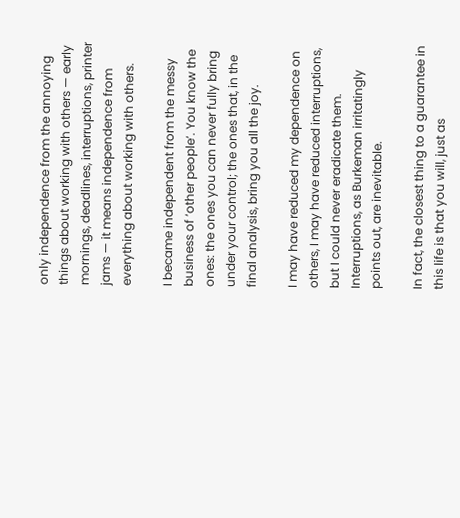only independence from the annoying things about working with others — early mornings, deadlines, interruptions, printer jams — it means independence from everything about working with others.

I became independent from the messy business of ‘other people’. You know the ones: the ones you can never fully bring under your control; the ones that, in the final analysis, bring you all the joy.

I may have reduced my dependence on others, I may have reduced interruptions, but I could never eradicate them. Interruptions, as Burkeman irritatingly points out, are inevitable.

In fact, the closest thing to a guarantee in this life is that you will, just as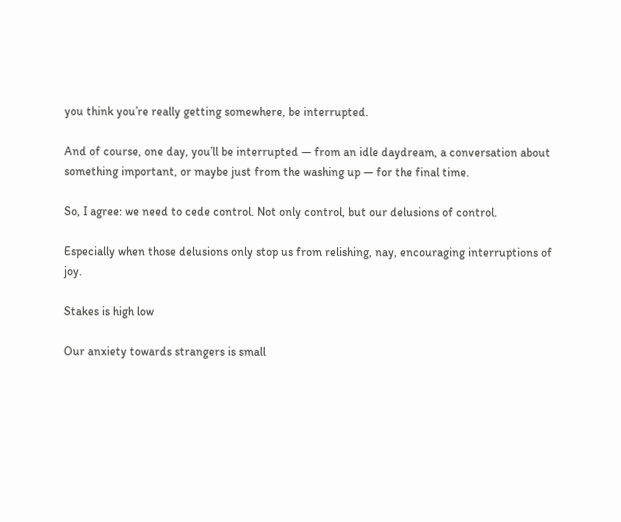you think you’re really getting somewhere, be interrupted.

And of course, one day, you’ll be interrupted — from an idle daydream, a conversation about something important, or maybe just from the washing up — for the final time.

So, I agree: we need to cede control. Not only control, but our delusions of control.

Especially when those delusions only stop us from relishing, nay, encouraging interruptions of joy.

Stakes is high low

Our anxiety towards strangers is small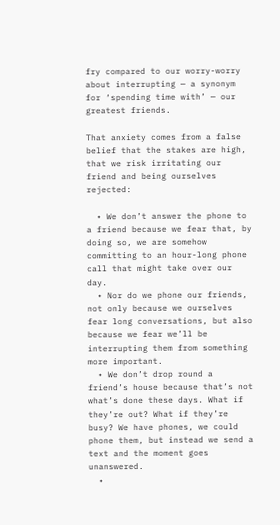fry compared to our worry-worry about interrupting — a synonym for ‘spending time with’ — our greatest friends.

That anxiety comes from a false belief that the stakes are high, that we risk irritating our friend and being ourselves rejected:

  • We don’t answer the phone to a friend because we fear that, by doing so, we are somehow committing to an hour-long phone call that might take over our day.
  • Nor do we phone our friends, not only because we ourselves fear long conversations, but also because we fear we’ll be interrupting them from something more important.
  • We don’t drop round a friend’s house because that’s not what’s done these days. What if they’re out? What if they’re busy? We have phones, we could phone them, but instead we send a text and the moment goes unanswered.
  •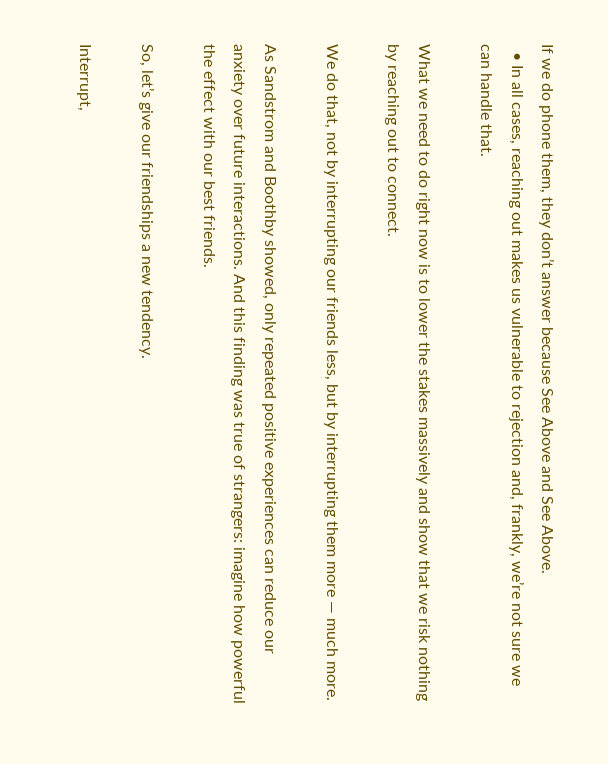If we do phone them, they don’t answer because See Above and See Above.
  • In all cases, reaching out makes us vulnerable to rejection and, frankly, we’re not sure we can handle that.

What we need to do right now is to lower the stakes massively and show that we risk nothing by reaching out to connect.

We do that, not by interrupting our friends less, but by interrupting them more — much more.

As Sandstrom and Boothby showed, only repeated positive experiences can reduce our anxiety over future interactions. And this finding was true of strangers: imagine how powerful the effect with our best friends.

So, let’s give our friendships a new tendency.

Interrupt,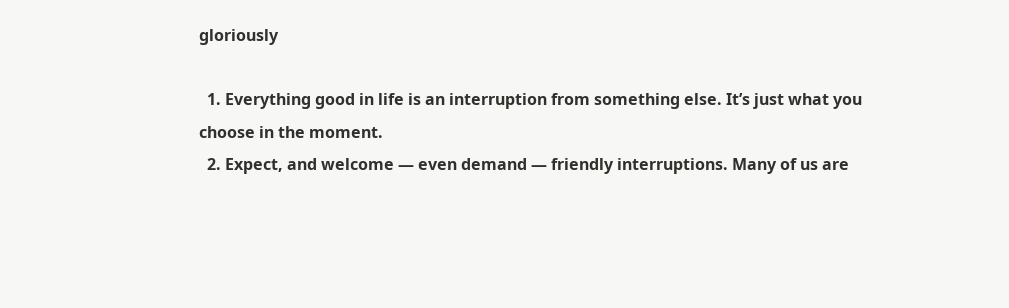gloriously

  1. Everything good in life is an interruption from something else. It’s just what you choose in the moment.
  2. Expect, and welcome — even demand — friendly interruptions. Many of us are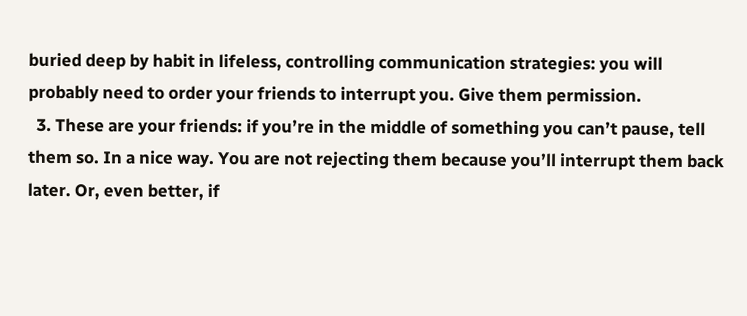buried deep by habit in lifeless, controlling communication strategies: you will probably need to order your friends to interrupt you. Give them permission.
  3. These are your friends: if you’re in the middle of something you can’t pause, tell them so. In a nice way. You are not rejecting them because you’ll interrupt them back later. Or, even better, if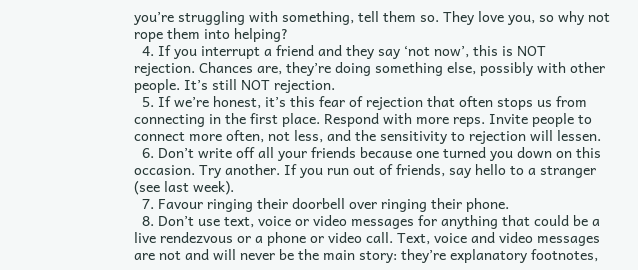you’re struggling with something, tell them so. They love you, so why not rope them into helping?
  4. If you interrupt a friend and they say ‘not now’, this is NOT rejection. Chances are, they’re doing something else, possibly with other people. It’s still NOT rejection.
  5. If we’re honest, it’s this fear of rejection that often stops us from connecting in the first place. Respond with more reps. Invite people to connect more often, not less, and the sensitivity to rejection will lessen.
  6. Don’t write off all your friends because one turned you down on this occasion. Try another. If you run out of friends, say hello to a stranger (see last week).
  7. Favour ringing their doorbell over ringing their phone.
  8. Don’t use text, voice or video messages for anything that could be a live rendezvous or a phone or video call. Text, voice and video messages are not and will never be the main story: they’re explanatory footnotes,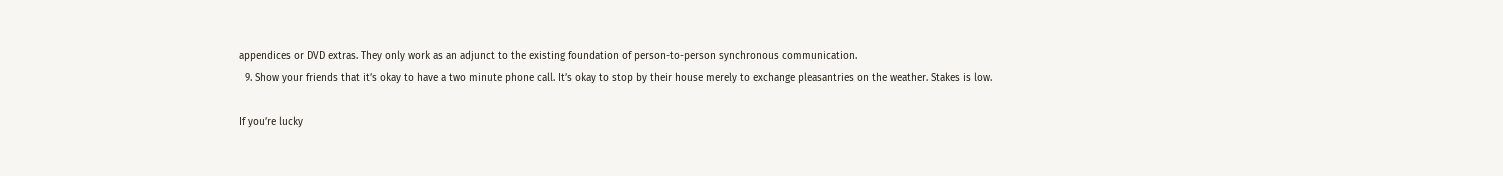appendices or DVD extras. They only work as an adjunct to the existing foundation of person-to-person synchronous communication.
  9. Show your friends that it’s okay to have a two minute phone call. It’s okay to stop by their house merely to exchange pleasantries on the weather. Stakes is low.

If you’re lucky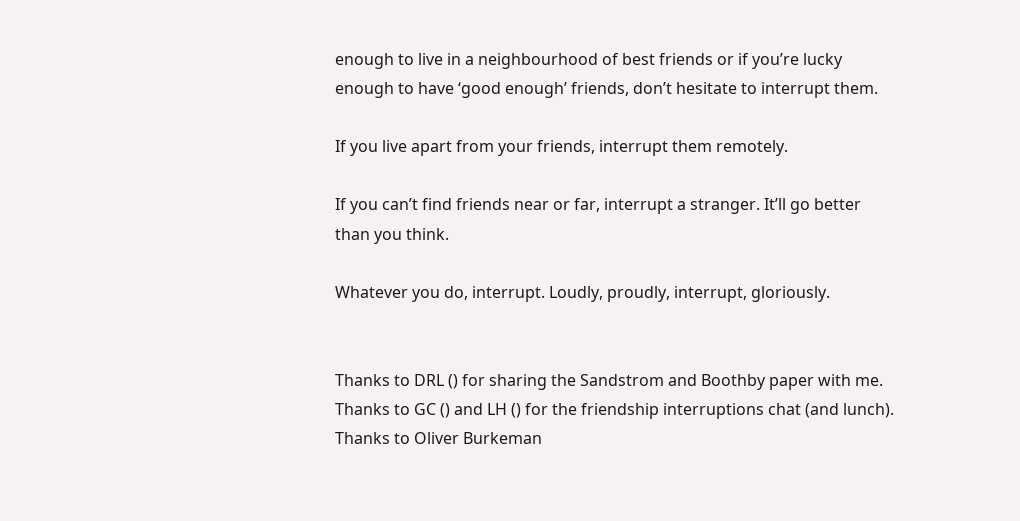enough to live in a neighbourhood of best friends or if you’re lucky enough to have ‘good enough’ friends, don’t hesitate to interrupt them.

If you live apart from your friends, interrupt them remotely.

If you can’t find friends near or far, interrupt a stranger. It’ll go better than you think.

Whatever you do, interrupt. Loudly, proudly, interrupt, gloriously.


Thanks to DRL () for sharing the Sandstrom and Boothby paper with me. Thanks to GC () and LH () for the friendship interruptions chat (and lunch). Thanks to Oliver Burkeman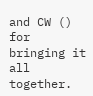and CW () for bringing it all together.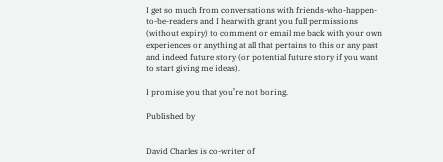I get so much from conversations with friends-who-happen-to-be-readers and I hearwith grant you full permissions (without expiry) to comment or email me back with your own experiences or anything at all that pertains to this or any past and indeed future story (or potential future story if you want to start giving me ideas).

I promise you that you’re not boring.

Published by


David Charles is co-writer of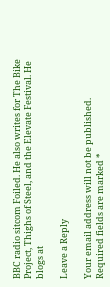BBC radio sitcom Foiled. He also writes for The Bike Project, Thighs of Steel, and the Elevate Festival. He blogs at

Leave a Reply

Your email address will not be published. Required fields are marked *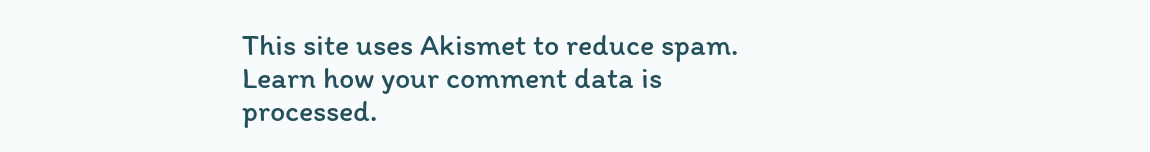This site uses Akismet to reduce spam. Learn how your comment data is processed.